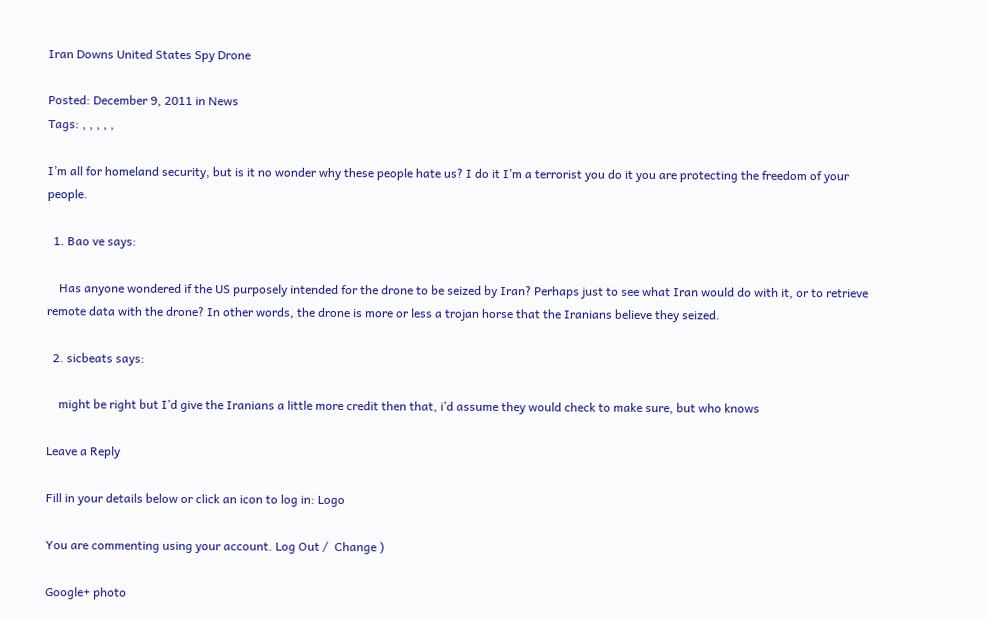Iran Downs United States Spy Drone

Posted: December 9, 2011 in News
Tags: , , , , ,

I’m all for homeland security, but is it no wonder why these people hate us? I do it I’m a terrorist you do it you are protecting the freedom of your people.

  1. Bao ve says:

    Has anyone wondered if the US purposely intended for the drone to be seized by Iran? Perhaps just to see what Iran would do with it, or to retrieve remote data with the drone? In other words, the drone is more or less a trojan horse that the Iranians believe they seized.

  2. sicbeats says:

    might be right but I’d give the Iranians a little more credit then that, i’d assume they would check to make sure, but who knows

Leave a Reply

Fill in your details below or click an icon to log in: Logo

You are commenting using your account. Log Out /  Change )

Google+ photo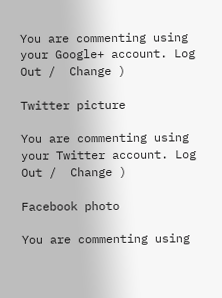You are commenting using your Google+ account. Log Out /  Change )

Twitter picture

You are commenting using your Twitter account. Log Out /  Change )

Facebook photo

You are commenting using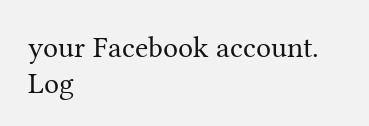your Facebook account. Log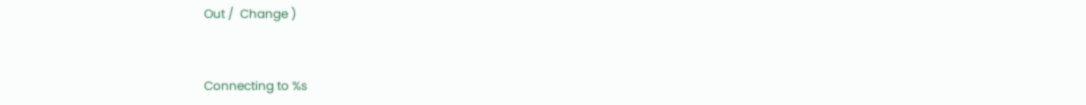Out /  Change )


Connecting to %s